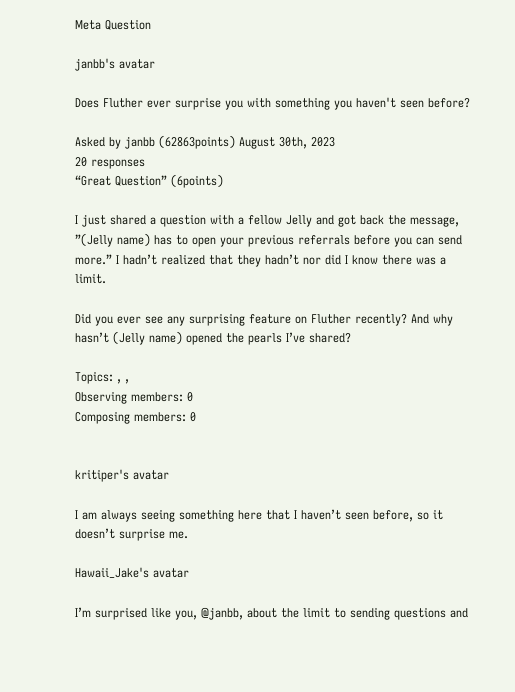Meta Question

janbb's avatar

Does Fluther ever surprise you with something you haven't seen before?

Asked by janbb (62863points) August 30th, 2023
20 responses
“Great Question” (6points)

I just shared a question with a fellow Jelly and got back the message, ”(Jelly name) has to open your previous referrals before you can send more.” I hadn’t realized that they hadn’t nor did I know there was a limit.

Did you ever see any surprising feature on Fluther recently? And why hasn’t (Jelly name) opened the pearls I’ve shared?

Topics: , ,
Observing members: 0
Composing members: 0


kritiper's avatar

I am always seeing something here that I haven’t seen before, so it doesn’t surprise me.

Hawaii_Jake's avatar

I’m surprised like you, @janbb, about the limit to sending questions and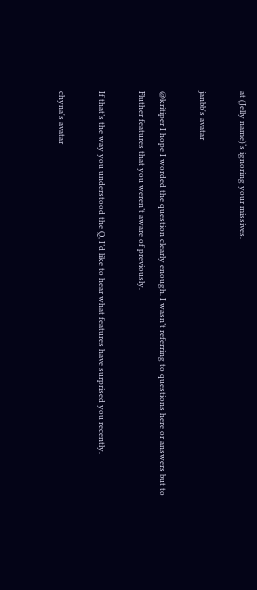at (Jelly name)‘s ignoring your missives.

janbb's avatar

@kritiper I hope I worded the question clearly enough. I wasn’t referring to questions here or answers but to Fluther features that you weren’t aware of previously.

If that’s the way you understood the Q, I’d like to hear what features have surprised you recently.

chyna's avatar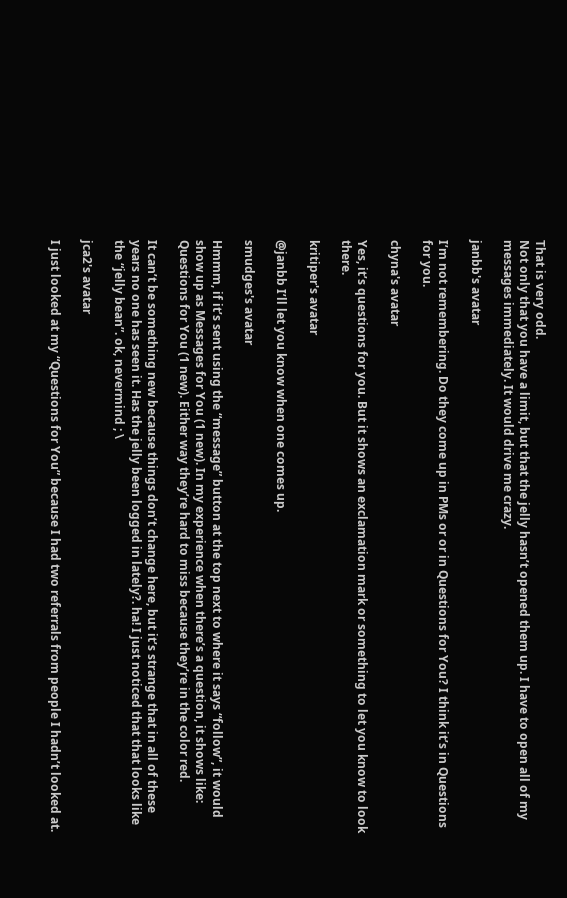That is very odd.
Not only that you have a limit, but that the jelly hasn’t opened them up. I have to open all of my messages immediately. It would drive me crazy.

janbb's avatar

I’m not remembering. Do they come up in PMs or or in Questions for You? I think it’s in Questions for you.

chyna's avatar

Yes, it’s questions for you. But it shows an exclamation mark or something to let you know to look there.

kritiper's avatar

@janbb I’ll let you know when one comes up.

smudges's avatar

Hmmm, if it’s sent using the “message” button at the top next to where it says “follow”, it would show up as Messages for You (1 new). In my experience when there’s a question, it shows like: Questions for You (1 new). Either way they’re hard to miss because they’re in the color red.

It can’t be something new because things don’t change here, but it’s strange that in all of these years no one has seen it. Has the jelly been logged in lately?. ha! I just noticed that that looks like the “jelly bean”. ok, nevermind ; \

jca2's avatar

I just looked at my “Questions for You” because I had two referrals from people I hadn’t looked at.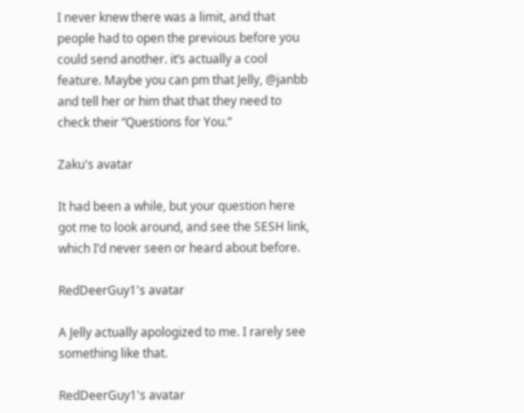I never knew there was a limit, and that people had to open the previous before you could send another. it’s actually a cool feature. Maybe you can pm that Jelly, @janbb and tell her or him that that they need to check their “Questions for You.”

Zaku's avatar

It had been a while, but your question here got me to look around, and see the SESH link, which I’d never seen or heard about before.

RedDeerGuy1's avatar

A Jelly actually apologized to me. I rarely see something like that.

RedDeerGuy1's avatar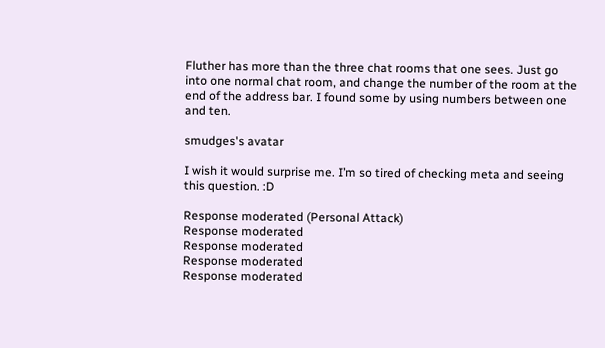Fluther has more than the three chat rooms that one sees. Just go into one normal chat room, and change the number of the room at the end of the address bar. I found some by using numbers between one and ten.

smudges's avatar

I wish it would surprise me. I’m so tired of checking meta and seeing this question. :D

Response moderated (Personal Attack)
Response moderated
Response moderated
Response moderated
Response moderated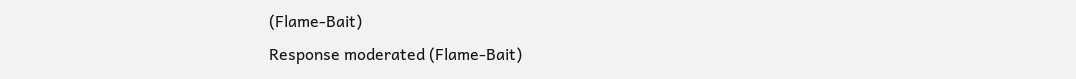(Flame-Bait)
Response moderated (Flame-Bait)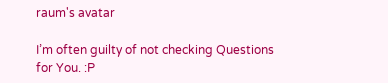raum's avatar

I’m often guilty of not checking Questions for You. :P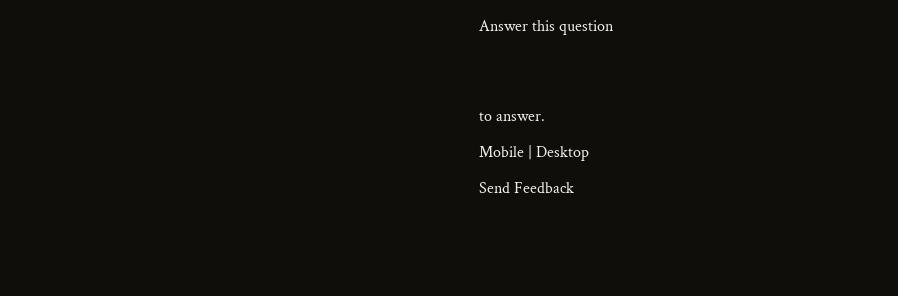Answer this question




to answer.

Mobile | Desktop

Send Feedback